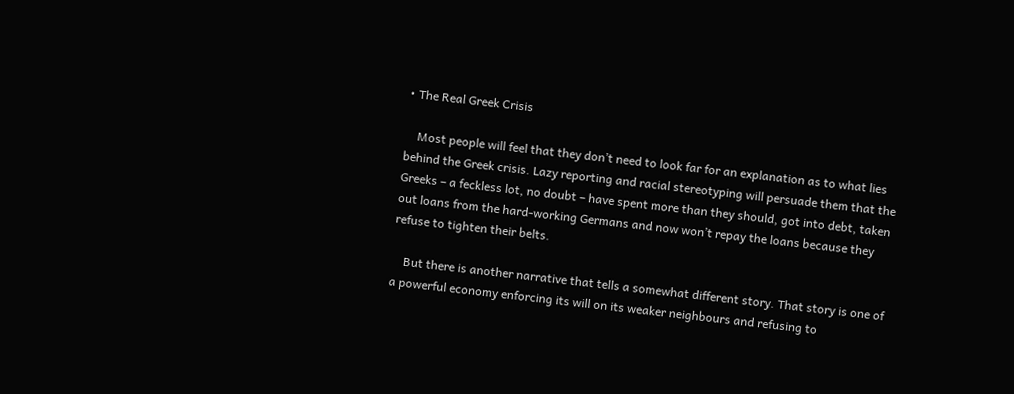• The Real Greek Crisis

    Most people will feel that they don’t need to look far for an explanation as to what lies behind the Greek crisis. Lazy reporting and racial stereotyping will persuade them that the Greeks – a feckless lot, no doubt – have spent more than they should, got into debt, taken out loans from the hard-working Germans and now won’t repay the loans because they refuse to tighten their belts.

    But there is another narrative that tells a somewhat different story. That story is one of a powerful economy enforcing its will on its weaker neighbours and refusing to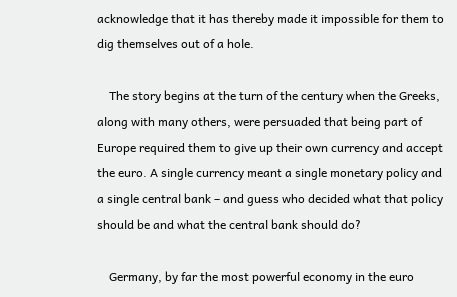acknowledge that it has thereby made it impossible for them to dig themselves out of a hole.

    The story begins at the turn of the century when the Greeks, along with many others, were persuaded that being part of Europe required them to give up their own currency and accept the euro. A single currency meant a single monetary policy and a single central bank – and guess who decided what that policy should be and what the central bank should do?

    Germany, by far the most powerful economy in the euro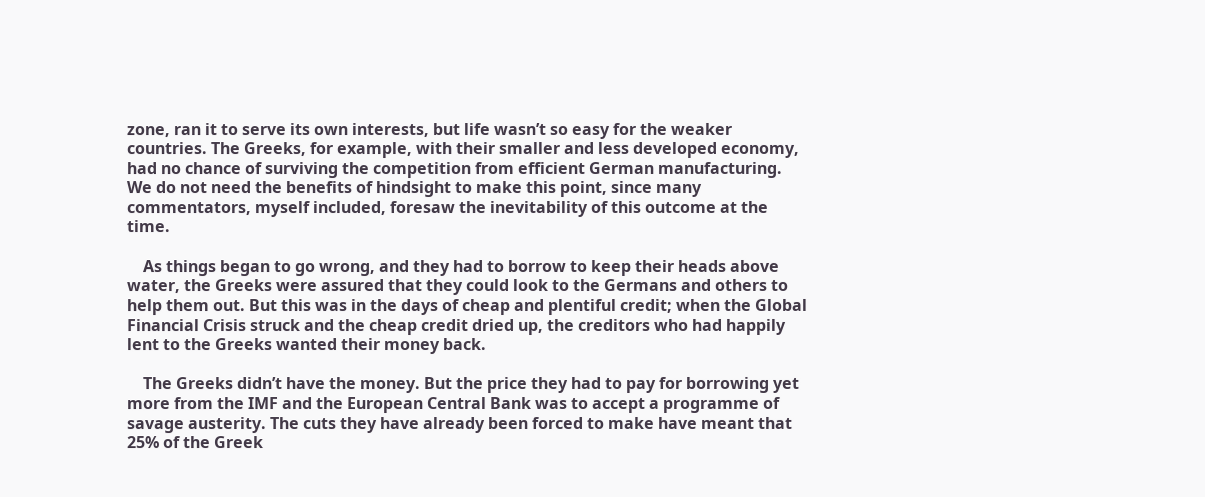zone, ran it to serve its own interests, but life wasn’t so easy for the weaker countries. The Greeks, for example, with their smaller and less developed economy, had no chance of surviving the competition from efficient German manufacturing. We do not need the benefits of hindsight to make this point, since many commentators, myself included, foresaw the inevitability of this outcome at the time.

    As things began to go wrong, and they had to borrow to keep their heads above water, the Greeks were assured that they could look to the Germans and others to help them out. But this was in the days of cheap and plentiful credit; when the Global Financial Crisis struck and the cheap credit dried up, the creditors who had happily lent to the Greeks wanted their money back.

    The Greeks didn’t have the money. But the price they had to pay for borrowing yet more from the IMF and the European Central Bank was to accept a programme of savage austerity. The cuts they have already been forced to make have meant that 25% of the Greek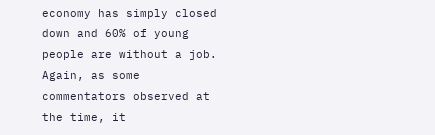economy has simply closed down and 60% of young people are without a job. Again, as some commentators observed at the time, it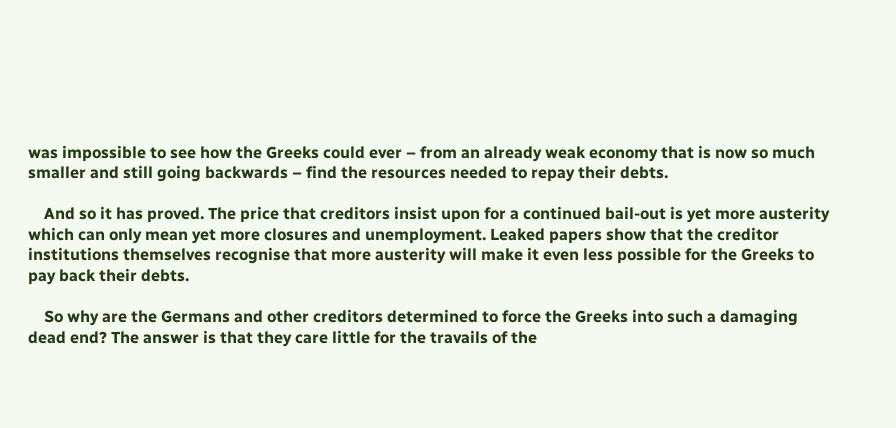was impossible to see how the Greeks could ever – from an already weak economy that is now so much smaller and still going backwards – find the resources needed to repay their debts.

    And so it has proved. The price that creditors insist upon for a continued bail-out is yet more austerity which can only mean yet more closures and unemployment. Leaked papers show that the creditor institutions themselves recognise that more austerity will make it even less possible for the Greeks to pay back their debts.

    So why are the Germans and other creditors determined to force the Greeks into such a damaging dead end? The answer is that they care little for the travails of the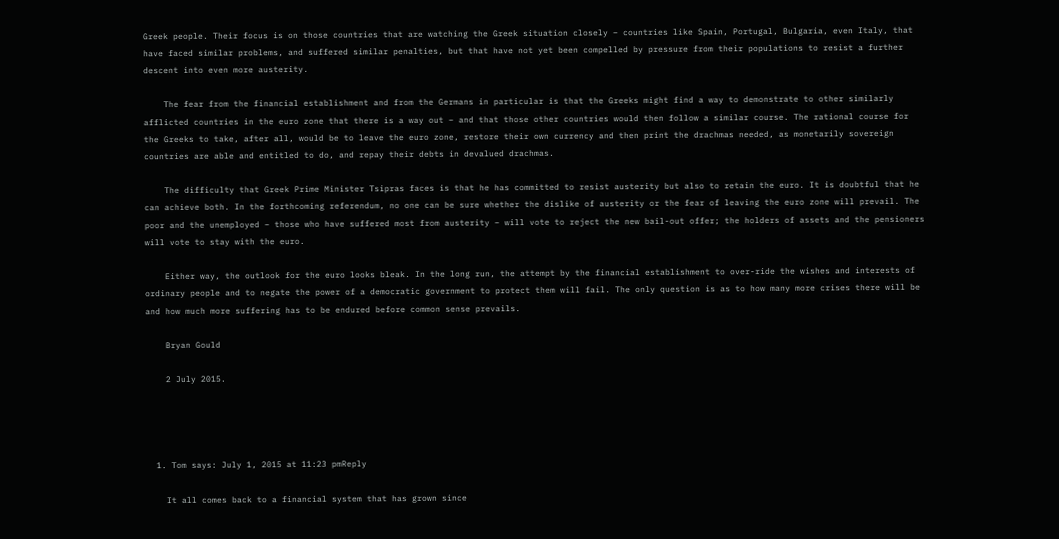Greek people. Their focus is on those countries that are watching the Greek situation closely – countries like Spain, Portugal, Bulgaria, even Italy, that have faced similar problems, and suffered similar penalties, but that have not yet been compelled by pressure from their populations to resist a further descent into even more austerity.

    The fear from the financial establishment and from the Germans in particular is that the Greeks might find a way to demonstrate to other similarly afflicted countries in the euro zone that there is a way out – and that those other countries would then follow a similar course. The rational course for the Greeks to take, after all, would be to leave the euro zone, restore their own currency and then print the drachmas needed, as monetarily sovereign countries are able and entitled to do, and repay their debts in devalued drachmas.

    The difficulty that Greek Prime Minister Tsipras faces is that he has committed to resist austerity but also to retain the euro. It is doubtful that he can achieve both. In the forthcoming referendum, no one can be sure whether the dislike of austerity or the fear of leaving the euro zone will prevail. The poor and the unemployed – those who have suffered most from austerity – will vote to reject the new bail-out offer; the holders of assets and the pensioners will vote to stay with the euro.

    Either way, the outlook for the euro looks bleak. In the long run, the attempt by the financial establishment to over-ride the wishes and interests of ordinary people and to negate the power of a democratic government to protect them will fail. The only question is as to how many more crises there will be and how much more suffering has to be endured before common sense prevails.

    Bryan Gould

    2 July 2015.




  1. Tom says: July 1, 2015 at 11:23 pmReply

    It all comes back to a financial system that has grown since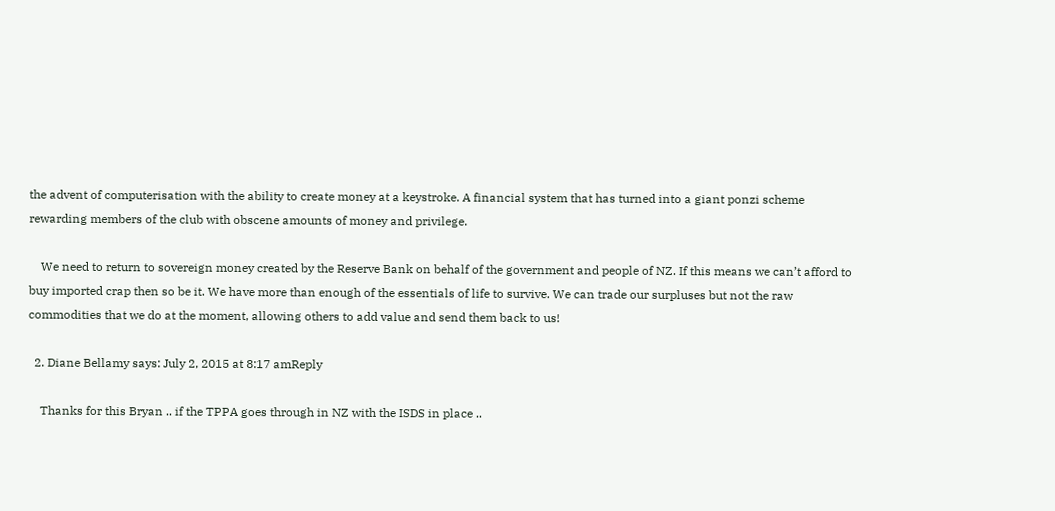the advent of computerisation with the ability to create money at a keystroke. A financial system that has turned into a giant ponzi scheme rewarding members of the club with obscene amounts of money and privilege.

    We need to return to sovereign money created by the Reserve Bank on behalf of the government and people of NZ. If this means we can’t afford to buy imported crap then so be it. We have more than enough of the essentials of life to survive. We can trade our surpluses but not the raw commodities that we do at the moment, allowing others to add value and send them back to us!

  2. Diane Bellamy says: July 2, 2015 at 8:17 amReply

    Thanks for this Bryan .. if the TPPA goes through in NZ with the ISDS in place ..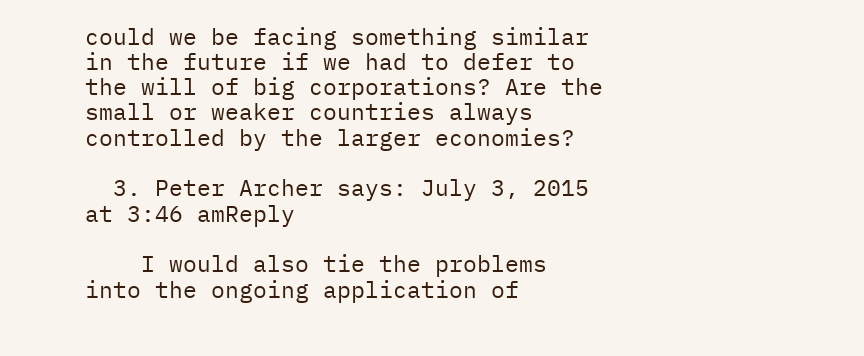could we be facing something similar in the future if we had to defer to the will of big corporations? Are the small or weaker countries always controlled by the larger economies?

  3. Peter Archer says: July 3, 2015 at 3:46 amReply

    I would also tie the problems into the ongoing application of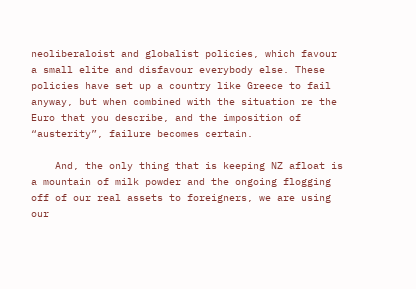neoliberaloist and globalist policies, which favour a small elite and disfavour everybody else. These policies have set up a country like Greece to fail anyway, but when combined with the situation re the Euro that you describe, and the imposition of “austerity”, failure becomes certain.

    And, the only thing that is keeping NZ afloat is a mountain of milk powder and the ongoing flogging off of our real assets to foreigners, we are using our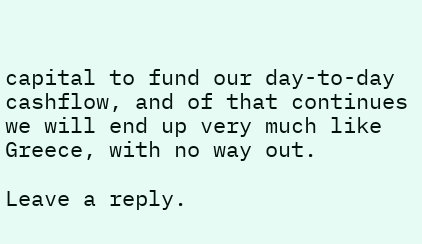capital to fund our day-to-day cashflow, and of that continues we will end up very much like Greece, with no way out.

Leave a reply.